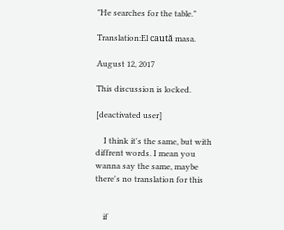"He searches for the table."

Translation:El caută masa.

August 12, 2017

This discussion is locked.

[deactivated user]

    I think it's the same, but with diffrent words. I mean you wanna say the same, maybe there's no translation for this


    if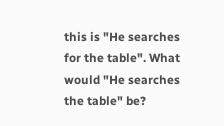this is "He searches for the table". What would "He searches the table" be?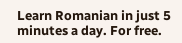Learn Romanian in just 5 minutes a day. For free.